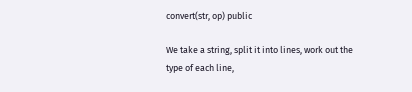convert(str, op) public

We take a string, split it into lines, work out the type of each line,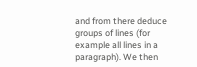and from there deduce groups of lines (for example all lines in a paragraph). We then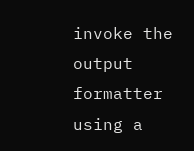invoke the output formatter using a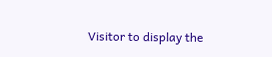Visitor to display the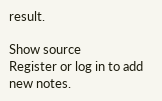result.

Show source
Register or log in to add new notes.